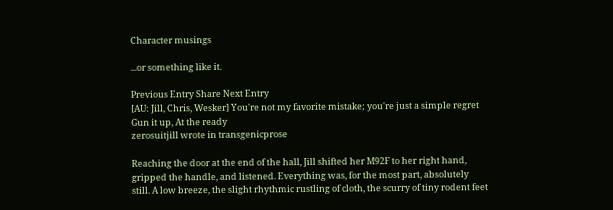Character musings

...or something like it.

Previous Entry Share Next Entry
[AU: Jill, Chris, Wesker] You're not my favorite mistake; you're just a simple regret
Gun it up, At the ready
zerosuitjill wrote in transgenicprose

Reaching the door at the end of the hall, Jill shifted her M92F to her right hand, gripped the handle, and listened. Everything was, for the most part, absolutely still. A low breeze, the slight rhythmic rustling of cloth, the scurry of tiny rodent feet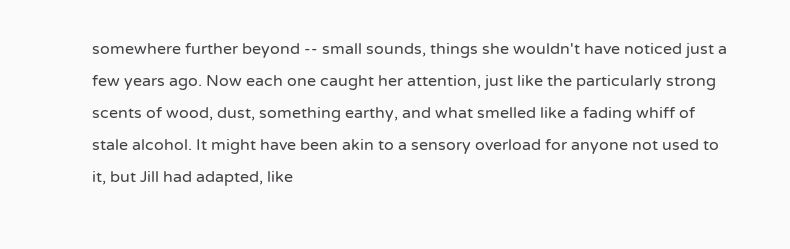somewhere further beyond -- small sounds, things she wouldn't have noticed just a few years ago. Now each one caught her attention, just like the particularly strong scents of wood, dust, something earthy, and what smelled like a fading whiff of stale alcohol. It might have been akin to a sensory overload for anyone not used to it, but Jill had adapted, like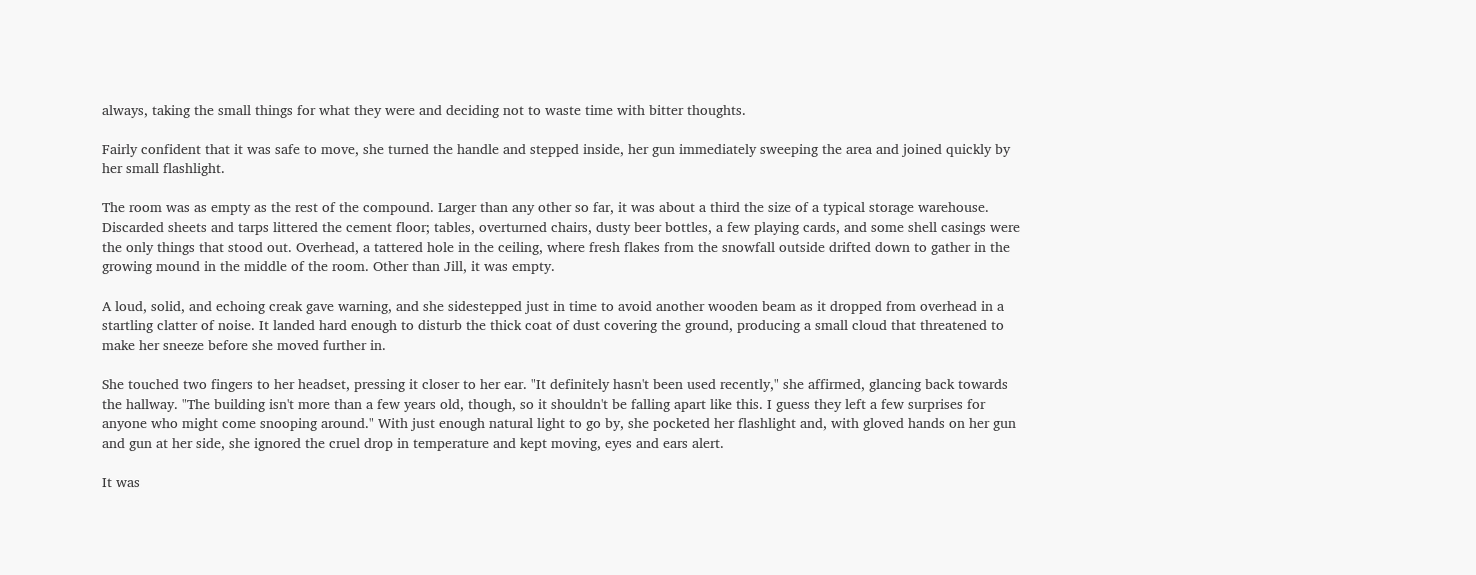always, taking the small things for what they were and deciding not to waste time with bitter thoughts.

Fairly confident that it was safe to move, she turned the handle and stepped inside, her gun immediately sweeping the area and joined quickly by her small flashlight.

The room was as empty as the rest of the compound. Larger than any other so far, it was about a third the size of a typical storage warehouse. Discarded sheets and tarps littered the cement floor; tables, overturned chairs, dusty beer bottles, a few playing cards, and some shell casings were the only things that stood out. Overhead, a tattered hole in the ceiling, where fresh flakes from the snowfall outside drifted down to gather in the growing mound in the middle of the room. Other than Jill, it was empty.

A loud, solid, and echoing creak gave warning, and she sidestepped just in time to avoid another wooden beam as it dropped from overhead in a startling clatter of noise. It landed hard enough to disturb the thick coat of dust covering the ground, producing a small cloud that threatened to make her sneeze before she moved further in.

She touched two fingers to her headset, pressing it closer to her ear. "It definitely hasn't been used recently," she affirmed, glancing back towards the hallway. "The building isn't more than a few years old, though, so it shouldn't be falling apart like this. I guess they left a few surprises for anyone who might come snooping around." With just enough natural light to go by, she pocketed her flashlight and, with gloved hands on her gun and gun at her side, she ignored the cruel drop in temperature and kept moving, eyes and ears alert.

It was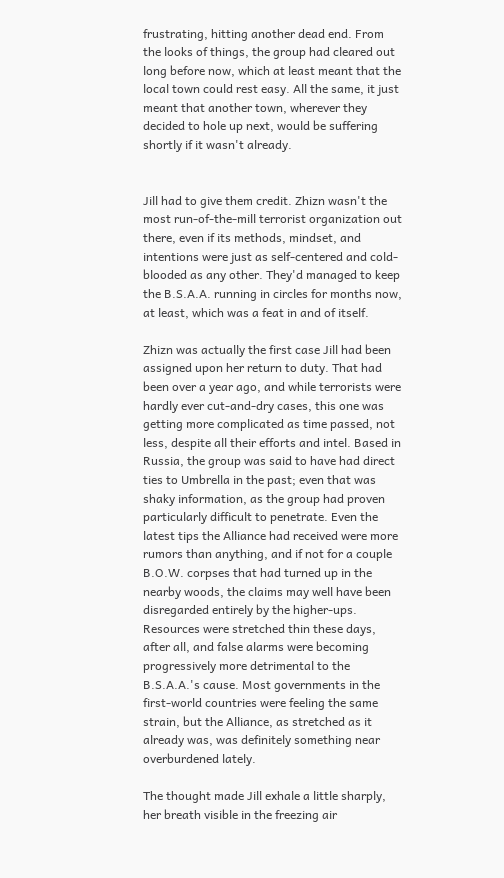frustrating, hitting another dead end. From the looks of things, the group had cleared out long before now, which at least meant that the local town could rest easy. All the same, it just meant that another town, wherever they decided to hole up next, would be suffering shortly if it wasn't already.


Jill had to give them credit. Zhizn wasn't the most run-of-the-mill terrorist organization out there, even if its methods, mindset, and intentions were just as self-centered and cold-blooded as any other. They'd managed to keep the B.S.A.A. running in circles for months now, at least, which was a feat in and of itself.

Zhizn was actually the first case Jill had been assigned upon her return to duty. That had been over a year ago, and while terrorists were hardly ever cut-and-dry cases, this one was getting more complicated as time passed, not less, despite all their efforts and intel. Based in Russia, the group was said to have had direct ties to Umbrella in the past; even that was shaky information, as the group had proven particularly difficult to penetrate. Even the latest tips the Alliance had received were more rumors than anything, and if not for a couple B.O.W. corpses that had turned up in the nearby woods, the claims may well have been disregarded entirely by the higher-ups. Resources were stretched thin these days, after all, and false alarms were becoming progressively more detrimental to the B.S.A.A.'s cause. Most governments in the first-world countries were feeling the same strain, but the Alliance, as stretched as it already was, was definitely something near overburdened lately.

The thought made Jill exhale a little sharply, her breath visible in the freezing air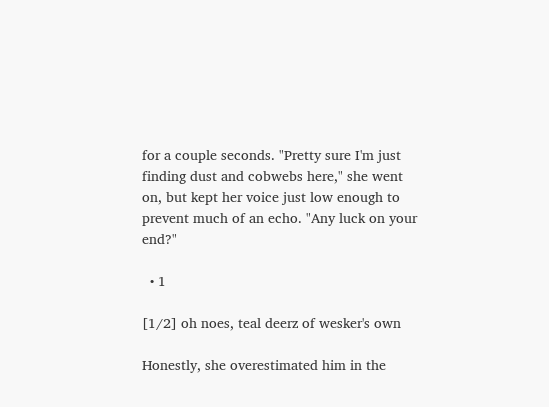for a couple seconds. "Pretty sure I'm just finding dust and cobwebs here," she went on, but kept her voice just low enough to prevent much of an echo. "Any luck on your end?"

  • 1

[1/2] oh noes, teal deerz of wesker's own

Honestly, she overestimated him in the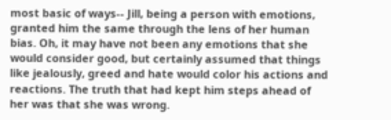most basic of ways-- Jill, being a person with emotions, granted him the same through the lens of her human bias. Oh, it may have not been any emotions that she would consider good, but certainly assumed that things like jealously, greed and hate would color his actions and reactions. The truth that had kept him steps ahead of her was that she was wrong.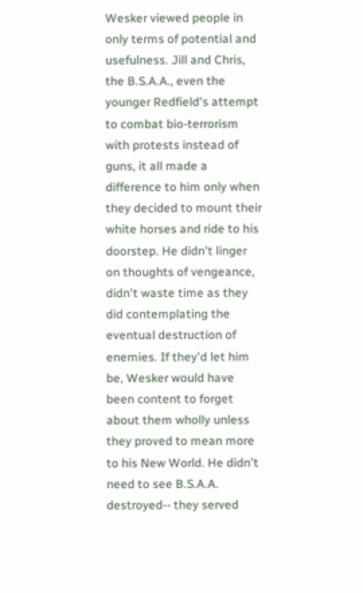Wesker viewed people in only terms of potential and usefulness. Jill and Chris, the B.S.A.A., even the younger Redfield's attempt to combat bio-terrorism with protests instead of guns, it all made a difference to him only when they decided to mount their white horses and ride to his doorstep. He didn't linger on thoughts of vengeance, didn't waste time as they did contemplating the eventual destruction of enemies. If they'd let him be, Wesker would have been content to forget about them wholly unless they proved to mean more to his New World. He didn't need to see B.S.A.A. destroyed-- they served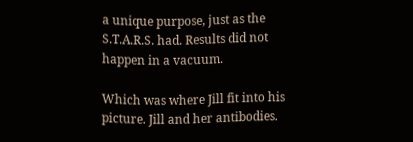a unique purpose, just as the S.T.A.R.S. had. Results did not happen in a vacuum.

Which was where Jill fit into his picture. Jill and her antibodies.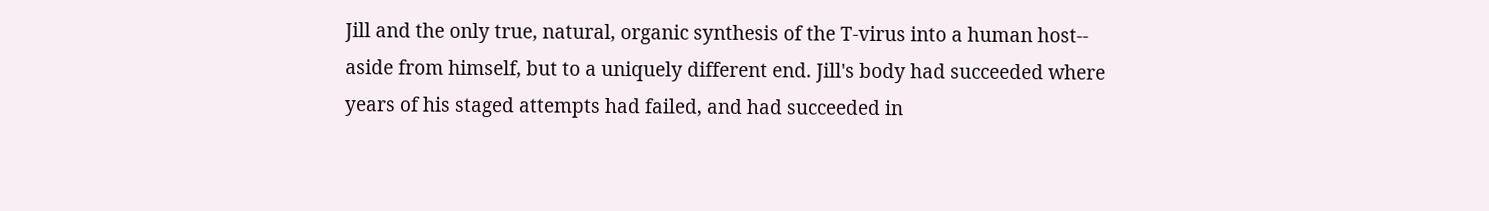Jill and the only true, natural, organic synthesis of the T-virus into a human host-- aside from himself, but to a uniquely different end. Jill's body had succeeded where years of his staged attempts had failed, and had succeeded in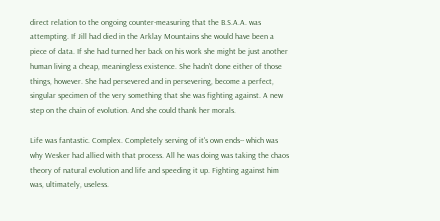direct relation to the ongoing counter-measuring that the B.S.A.A. was attempting. If Jill had died in the Arklay Mountains she would have been a piece of data. If she had turned her back on his work she might be just another human living a cheap, meaningless existence. She hadn't done either of those things, however. She had persevered and in persevering, become a perfect, singular specimen of the very something that she was fighting against. A new step on the chain of evolution. And she could thank her morals.

Life was fantastic. Complex. Completely serving of it's own ends-- which was why Wesker had allied with that process. All he was doing was taking the chaos theory of natural evolution and life and speeding it up. Fighting against him was, ultimately, useless.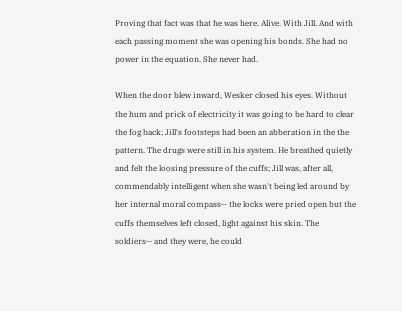Proving that fact was that he was here. Alive. With Jill. And with each passing moment she was opening his bonds. She had no power in the equation. She never had.

When the door blew inward, Wesker closed his eyes. Without the hum and prick of electricity it was going to be hard to clear the fog back; Jill's footsteps had been an abberation in the the pattern. The drugs were still in his system. He breathed quietly and felt the loosing pressure of the cuffs; Jill was, after all, commendably intelligent when she wasn't being led around by her internal moral compass-- the locks were pried open but the cuffs themselves left closed, light against his skin. The soldiers-- and they were, he could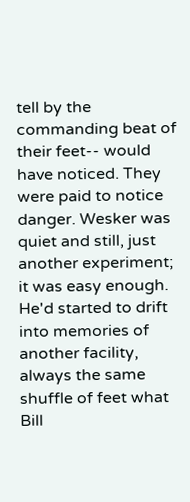tell by the commanding beat of their feet-- would have noticed. They were paid to notice danger. Wesker was quiet and still, just another experiment; it was easy enough. He'd started to drift into memories of another facility, always the same shuffle of feet what Bill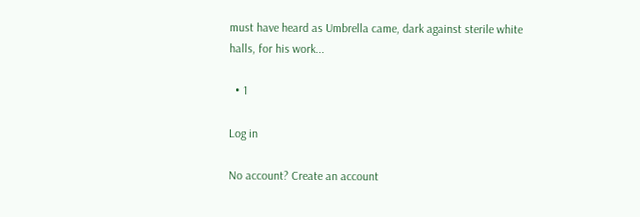must have heard as Umbrella came, dark against sterile white halls, for his work...

  • 1

Log in

No account? Create an account